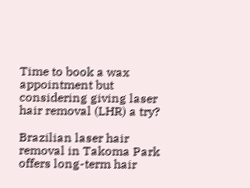Time to book a wax appointment but considering giving laser hair removal (LHR) a try?

Brazilian laser hair removal in Takoma Park offers long-term hair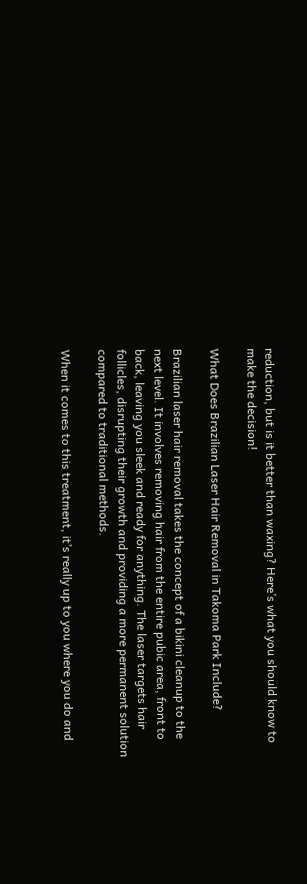reduction, but is it better than waxing? Here’s what you should know to make the decision!

What Does Brazilian Laser Hair Removal in Takoma Park Include?

Brazilian laser hair removal takes the concept of a bikini cleanup to the next level. It involves removing hair from the entire pubic area, front to back, leaving you sleek and ready for anything. The laser targets hair follicles, disrupting their growth and providing a more permanent solution compared to traditional methods.

When it comes to this treatment, it’s really up to you where you do and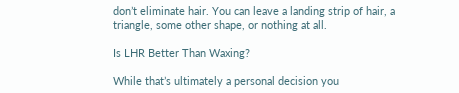don’t eliminate hair. You can leave a landing strip of hair, a triangle, some other shape, or nothing at all.

Is LHR Better Than Waxing?

While that’s ultimately a personal decision you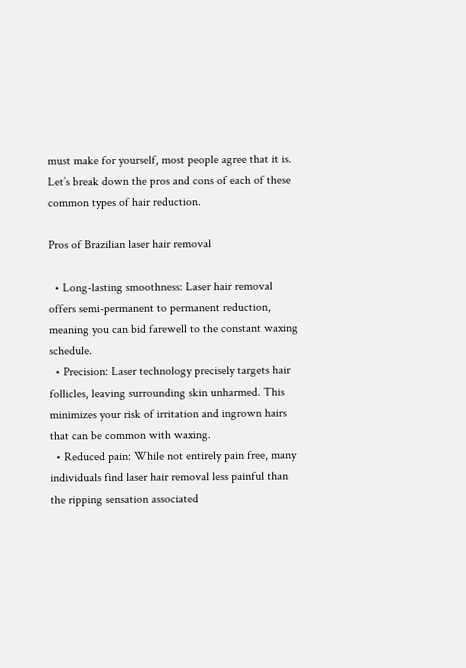must make for yourself, most people agree that it is. Let’s break down the pros and cons of each of these common types of hair reduction.

Pros of Brazilian laser hair removal

  • Long-lasting smoothness: Laser hair removal offers semi-permanent to permanent reduction, meaning you can bid farewell to the constant waxing schedule.
  • Precision: Laser technology precisely targets hair follicles, leaving surrounding skin unharmed. This minimizes your risk of irritation and ingrown hairs that can be common with waxing.
  • Reduced pain: While not entirely pain free, many individuals find laser hair removal less painful than the ripping sensation associated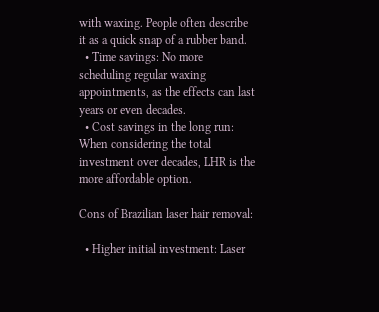with waxing. People often describe it as a quick snap of a rubber band.
  • Time savings: No more scheduling regular waxing appointments, as the effects can last years or even decades.
  • Cost savings in the long run: When considering the total investment over decades, LHR is the more affordable option.

Cons of Brazilian laser hair removal:

  • Higher initial investment: Laser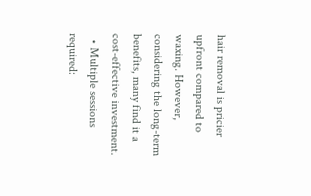hair removal is pricier upfront compared to waxing. However, considering the long-term benefits, many find it a cost-effective investment.
  • Multiple sessions required: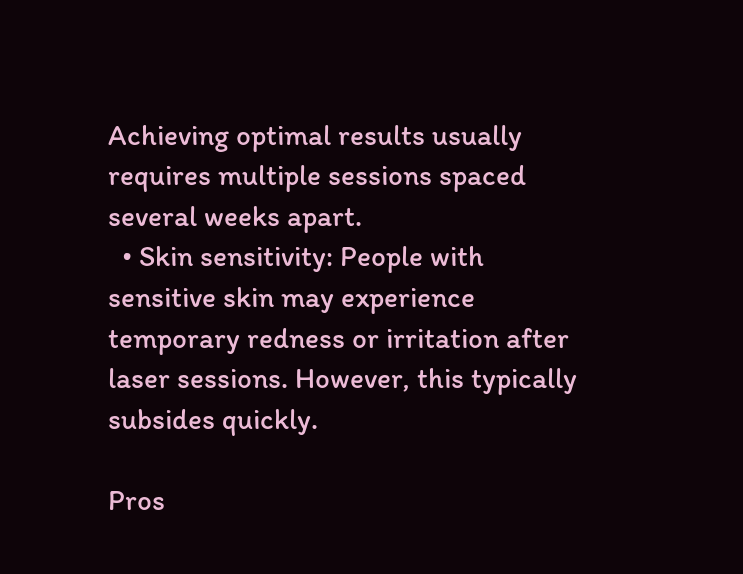Achieving optimal results usually requires multiple sessions spaced several weeks apart.
  • Skin sensitivity: People with sensitive skin may experience temporary redness or irritation after laser sessions. However, this typically subsides quickly.

Pros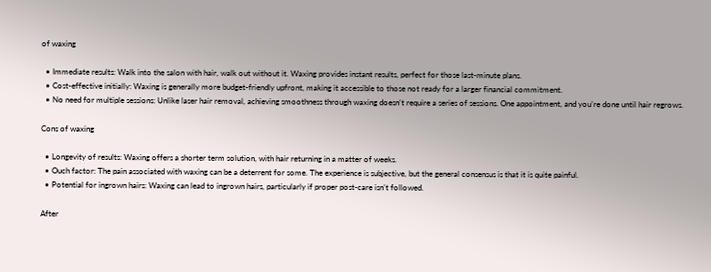of waxing

  • Immediate results: Walk into the salon with hair, walk out without it. Waxing provides instant results, perfect for those last-minute plans.
  • Cost-effective initially: Waxing is generally more budget-friendly upfront, making it accessible to those not ready for a larger financial commitment.
  • No need for multiple sessions: Unlike laser hair removal, achieving smoothness through waxing doesn’t require a series of sessions. One appointment, and you’re done until hair regrows.

Cons of waxing

  • Longevity of results: Waxing offers a shorter term solution, with hair returning in a matter of weeks.
  • Ouch factor: The pain associated with waxing can be a deterrent for some. The experience is subjective, but the general consensus is that it is quite painful.
  • Potential for ingrown hairs: Waxing can lead to ingrown hairs, particularly if proper post-care isn’t followed.

After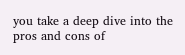you take a deep dive into the pros and cons of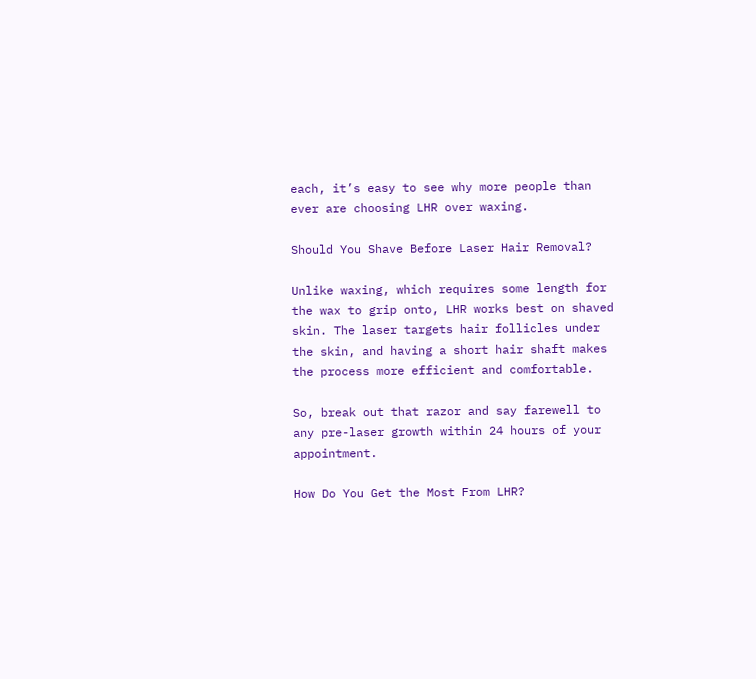each, it’s easy to see why more people than ever are choosing LHR over waxing.

Should You Shave Before Laser Hair Removal?

Unlike waxing, which requires some length for the wax to grip onto, LHR works best on shaved skin. The laser targets hair follicles under the skin, and having a short hair shaft makes the process more efficient and comfortable.

So, break out that razor and say farewell to any pre-laser growth within 24 hours of your appointment.

How Do You Get the Most From LHR?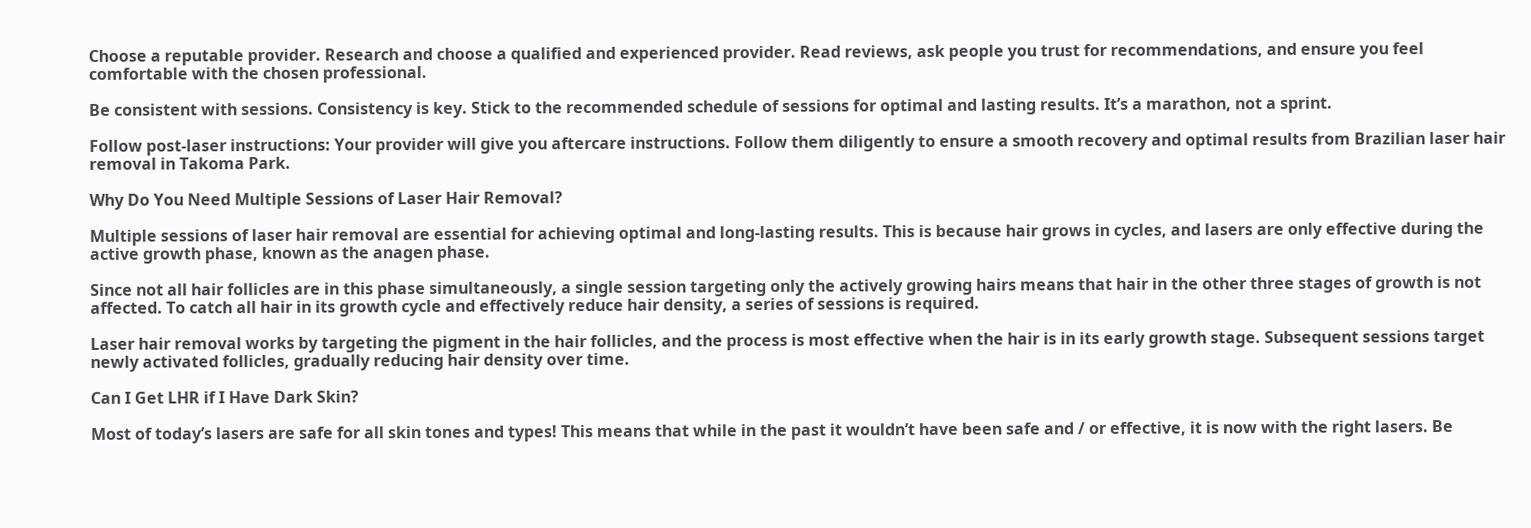Choose a reputable provider. Research and choose a qualified and experienced provider. Read reviews, ask people you trust for recommendations, and ensure you feel comfortable with the chosen professional.

Be consistent with sessions. Consistency is key. Stick to the recommended schedule of sessions for optimal and lasting results. It’s a marathon, not a sprint.

Follow post-laser instructions: Your provider will give you aftercare instructions. Follow them diligently to ensure a smooth recovery and optimal results from Brazilian laser hair removal in Takoma Park.

Why Do You Need Multiple Sessions of Laser Hair Removal?

Multiple sessions of laser hair removal are essential for achieving optimal and long-lasting results. This is because hair grows in cycles, and lasers are only effective during the active growth phase, known as the anagen phase.

Since not all hair follicles are in this phase simultaneously, a single session targeting only the actively growing hairs means that hair in the other three stages of growth is not affected. To catch all hair in its growth cycle and effectively reduce hair density, a series of sessions is required.

Laser hair removal works by targeting the pigment in the hair follicles, and the process is most effective when the hair is in its early growth stage. Subsequent sessions target newly activated follicles, gradually reducing hair density over time.

Can I Get LHR if I Have Dark Skin?

Most of today’s lasers are safe for all skin tones and types! This means that while in the past it wouldn’t have been safe and / or effective, it is now with the right lasers. Be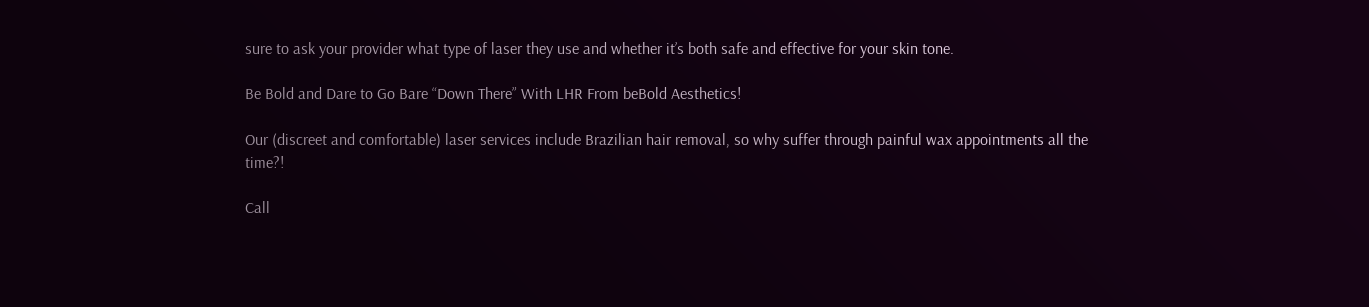sure to ask your provider what type of laser they use and whether it’s both safe and effective for your skin tone.

Be Bold and Dare to Go Bare “Down There” With LHR From beBold Aesthetics!

Our (discreet and comfortable) laser services include Brazilian hair removal, so why suffer through painful wax appointments all the time?!

Call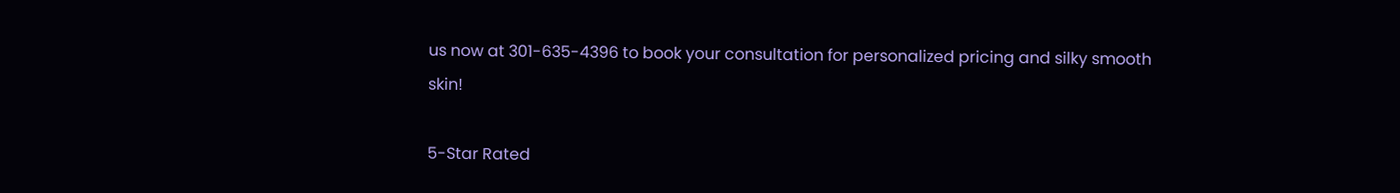us now at 301-635-4396 to book your consultation for personalized pricing and silky smooth skin!

5-Star Rated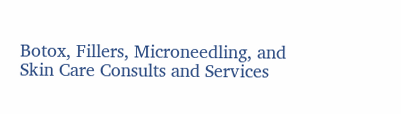Botox, Fillers, Microneedling, and Skin Care Consults and Services